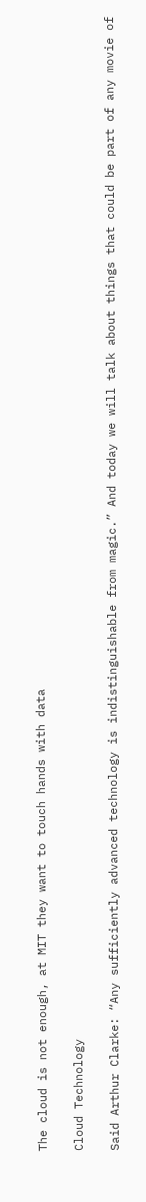The cloud is not enough, at MIT they want to touch hands with data

Cloud Technology

Said Arthur Clarke: “Any sufficiently advanced technology is indistinguishable from magic.” And today we will talk about things that could be part of any movie of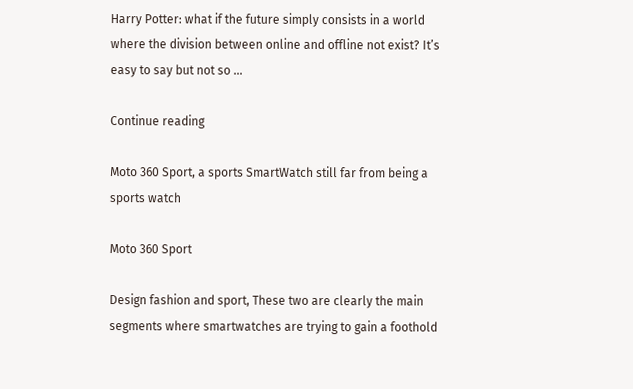Harry Potter: what if the future simply consists in a world where the division between online and offline not exist? It’s easy to say but not so …

Continue reading

Moto 360 Sport, a sports SmartWatch still far from being a sports watch

Moto 360 Sport

Design fashion and sport, These two are clearly the main segments where smartwatches are trying to gain a foothold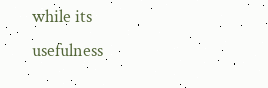while its usefulness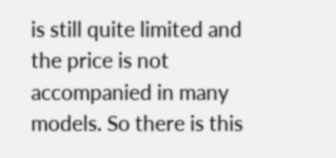is still quite limited and the price is not accompanied in many models. So there is this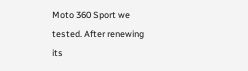Moto 360 Sport we tested. After renewing its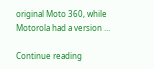original Moto 360, while Motorola had a version …

Continue reading